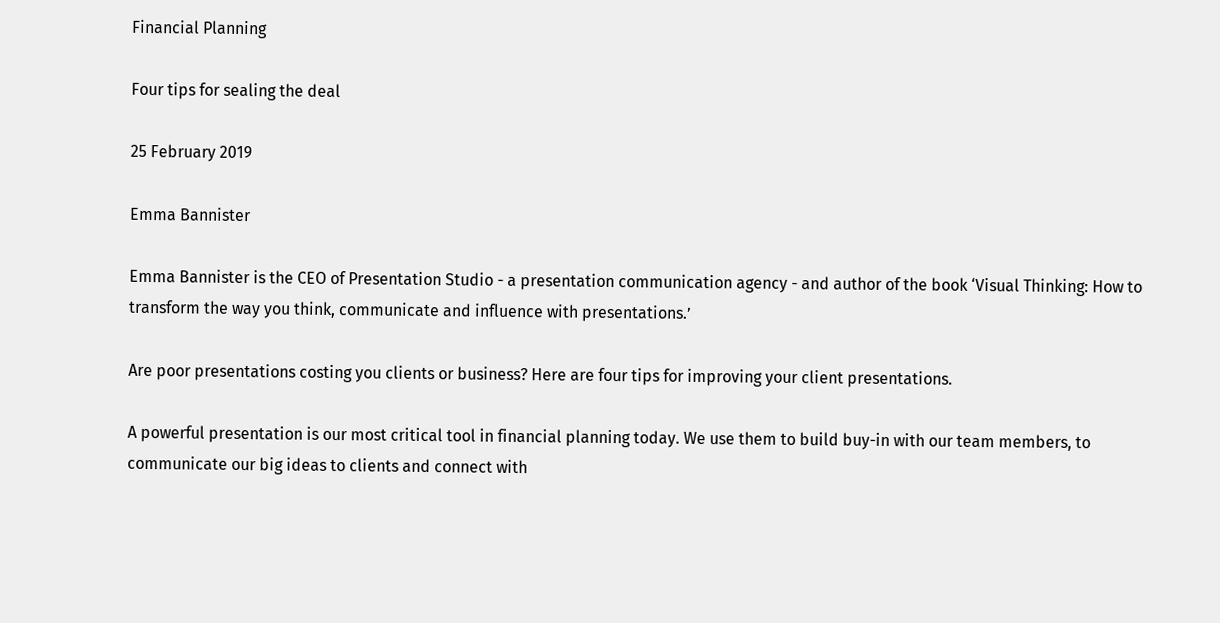Financial Planning

Four tips for sealing the deal

25 February 2019

Emma Bannister

Emma Bannister is the CEO of Presentation Studio - a presentation communication agency - and author of the book ‘Visual Thinking: How to transform the way you think, communicate and influence with presentations.’

Are poor presentations costing you clients or business? Here are four tips for improving your client presentations.

A powerful presentation is our most critical tool in financial planning today. We use them to build buy-in with our team members, to communicate our big ideas to clients and connect with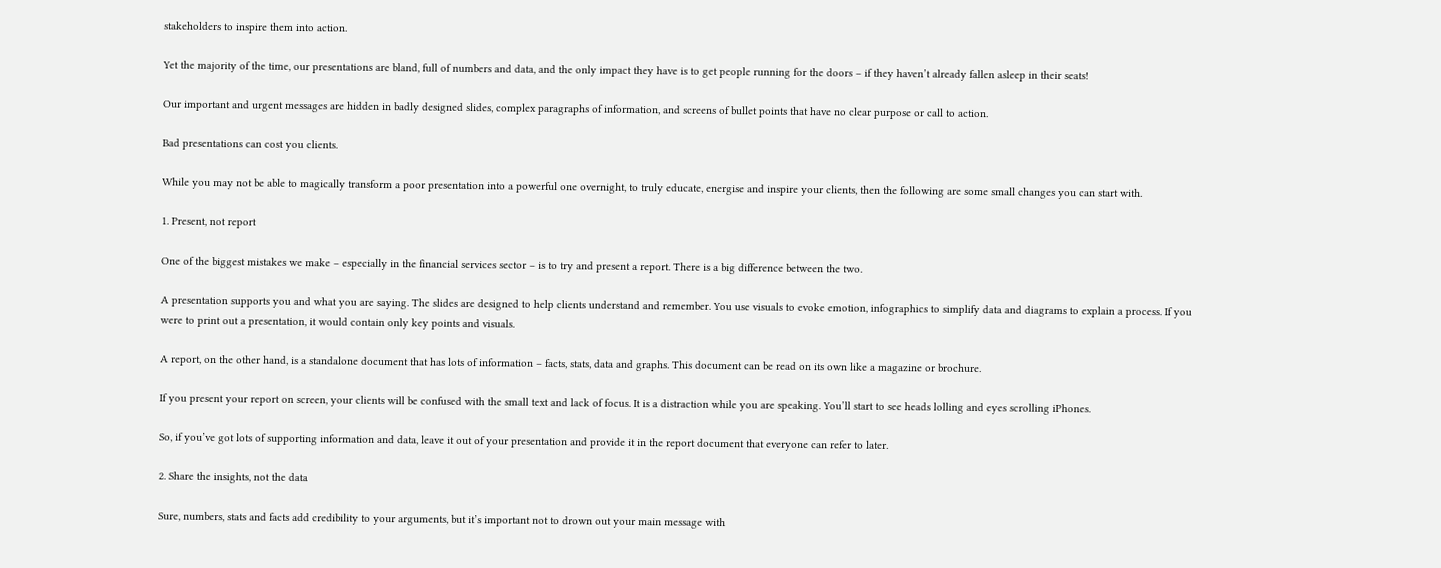stakeholders to inspire them into action.

Yet the majority of the time, our presentations are bland, full of numbers and data, and the only impact they have is to get people running for the doors – if they haven’t already fallen asleep in their seats!

Our important and urgent messages are hidden in badly designed slides, complex paragraphs of information, and screens of bullet points that have no clear purpose or call to action.

Bad presentations can cost you clients.

While you may not be able to magically transform a poor presentation into a powerful one overnight, to truly educate, energise and inspire your clients, then the following are some small changes you can start with.

1. Present, not report

One of the biggest mistakes we make – especially in the financial services sector – is to try and present a report. There is a big difference between the two.

A presentation supports you and what you are saying. The slides are designed to help clients understand and remember. You use visuals to evoke emotion, infographics to simplify data and diagrams to explain a process. If you were to print out a presentation, it would contain only key points and visuals.

A report, on the other hand, is a standalone document that has lots of information – facts, stats, data and graphs. This document can be read on its own like a magazine or brochure.

If you present your report on screen, your clients will be confused with the small text and lack of focus. It is a distraction while you are speaking. You’ll start to see heads lolling and eyes scrolling iPhones.

So, if you’ve got lots of supporting information and data, leave it out of your presentation and provide it in the report document that everyone can refer to later.

2. Share the insights, not the data

Sure, numbers, stats and facts add credibility to your arguments, but it’s important not to drown out your main message with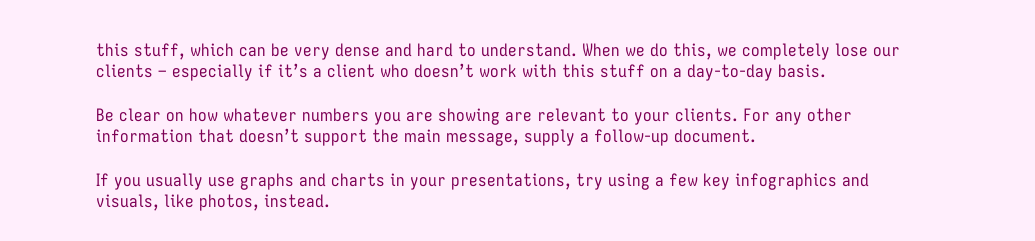this stuff, which can be very dense and hard to understand. When we do this, we completely lose our clients – especially if it’s a client who doesn’t work with this stuff on a day-to-day basis.

Be clear on how whatever numbers you are showing are relevant to your clients. For any other information that doesn’t support the main message, supply a follow-up document.

If you usually use graphs and charts in your presentations, try using a few key infographics and visuals, like photos, instead.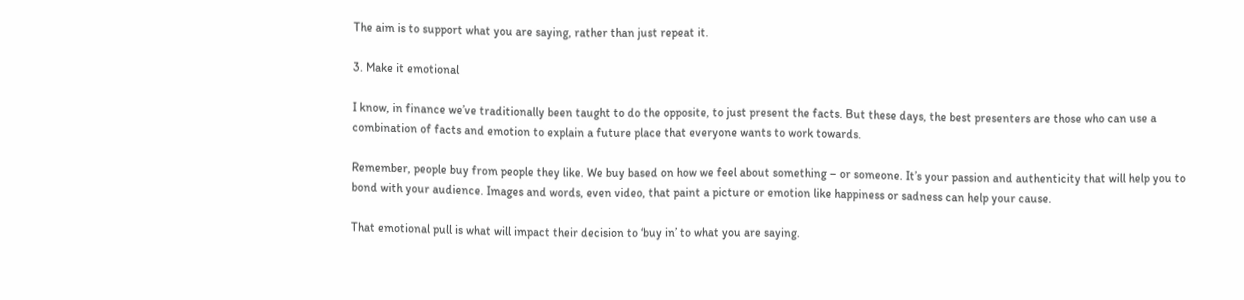The aim is to support what you are saying, rather than just repeat it.

3. Make it emotional

I know, in finance we’ve traditionally been taught to do the opposite, to just present the facts. But these days, the best presenters are those who can use a combination of facts and emotion to explain a future place that everyone wants to work towards.

Remember, people buy from people they like. We buy based on how we feel about something – or someone. It’s your passion and authenticity that will help you to bond with your audience. Images and words, even video, that paint a picture or emotion like happiness or sadness can help your cause.

That emotional pull is what will impact their decision to ‘buy in’ to what you are saying.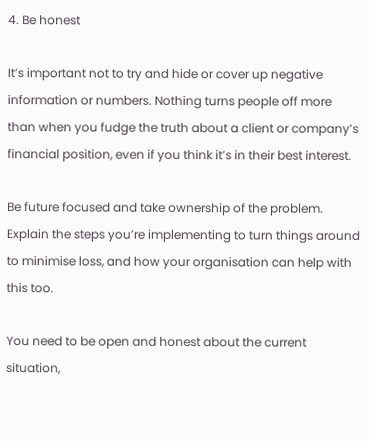4. Be honest

It’s important not to try and hide or cover up negative information or numbers. Nothing turns people off more than when you fudge the truth about a client or company’s financial position, even if you think it’s in their best interest.

Be future focused and take ownership of the problem. Explain the steps you’re implementing to turn things around to minimise loss, and how your organisation can help with this too.

You need to be open and honest about the current situation,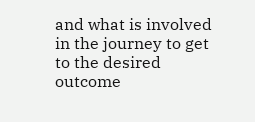and what is involved in the journey to get to the desired outcome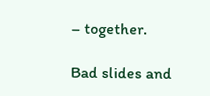– together.

Bad slides and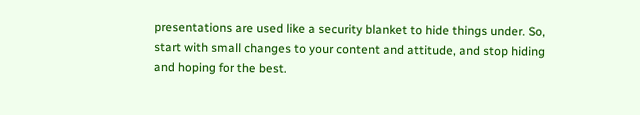presentations are used like a security blanket to hide things under. So, start with small changes to your content and attitude, and stop hiding and hoping for the best.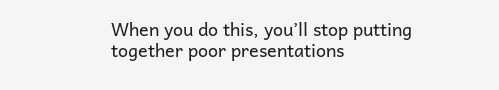When you do this, you’ll stop putting together poor presentations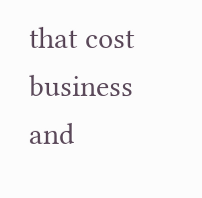that cost business and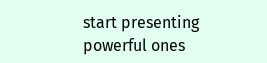start presenting powerful ones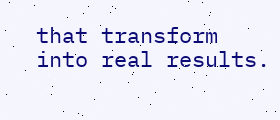that transform into real results.